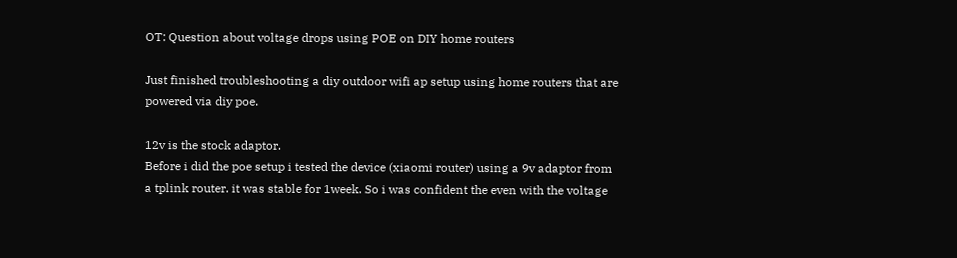OT: Question about voltage drops using POE on DIY home routers

Just finished troubleshooting a diy outdoor wifi ap setup using home routers that are powered via diy poe.

12v is the stock adaptor.
Before i did the poe setup i tested the device (xiaomi router) using a 9v adaptor from a tplink router. it was stable for 1week. So i was confident the even with the voltage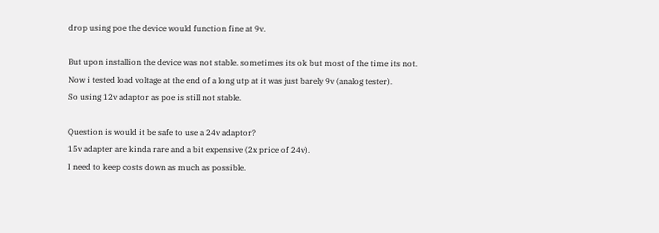drop using poe the device would function fine at 9v.

But upon installion the device was not stable. sometimes its ok but most of the time its not.
Now i tested load voltage at the end of a long utp at it was just barely 9v (analog tester).
So using 12v adaptor as poe is still not stable.

Question is would it be safe to use a 24v adaptor?
15v adapter are kinda rare and a bit expensive (2x price of 24v).
I need to keep costs down as much as possible.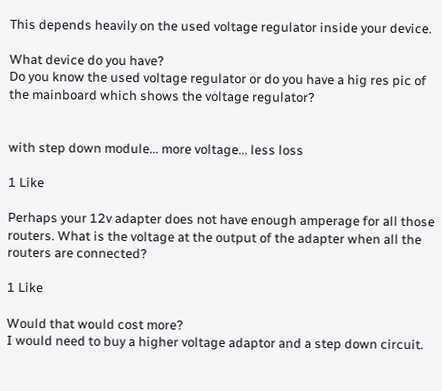This depends heavily on the used voltage regulator inside your device.

What device do you have?
Do you know the used voltage regulator or do you have a hig res pic of the mainboard which shows the voltage regulator?


with step down module... more voltage... less loss

1 Like

Perhaps your 12v adapter does not have enough amperage for all those routers. What is the voltage at the output of the adapter when all the routers are connected?

1 Like

Would that would cost more?
I would need to buy a higher voltage adaptor and a step down circuit.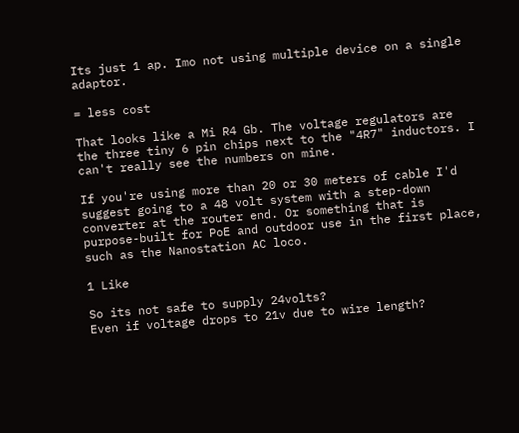Its just 1 ap. Imo not using multiple device on a single adaptor.

= less cost

That looks like a Mi R4 Gb. The voltage regulators are the three tiny 6 pin chips next to the "4R7" inductors. I can't really see the numbers on mine.

If you're using more than 20 or 30 meters of cable I'd suggest going to a 48 volt system with a step-down converter at the router end. Or something that is purpose-built for PoE and outdoor use in the first place, such as the Nanostation AC loco.

1 Like

So its not safe to supply 24volts?
Even if voltage drops to 21v due to wire length?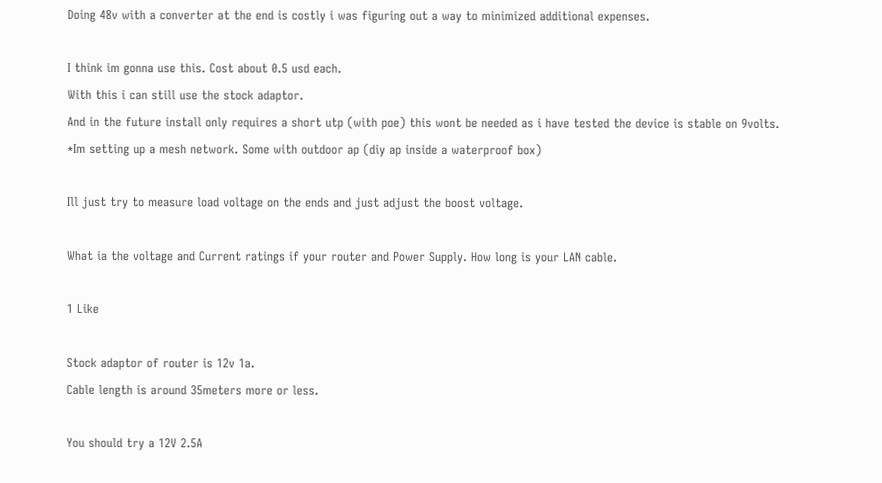Doing 48v with a converter at the end is costly i was figuring out a way to minimized additional expenses.

I think im gonna use this. Cost about 0.5 usd each.
With this i can still use the stock adaptor.
And in the future install only requires a short utp (with poe) this wont be needed as i have tested the device is stable on 9volts.
*Im setting up a mesh network. Some with outdoor ap (diy ap inside a waterproof box)

Ill just try to measure load voltage on the ends and just adjust the boost voltage.

What ia the voltage and Current ratings if your router and Power Supply. How long is your LAN cable.

1 Like

Stock adaptor of router is 12v 1a.
Cable length is around 35meters more or less.

You should try a 12V 2.5A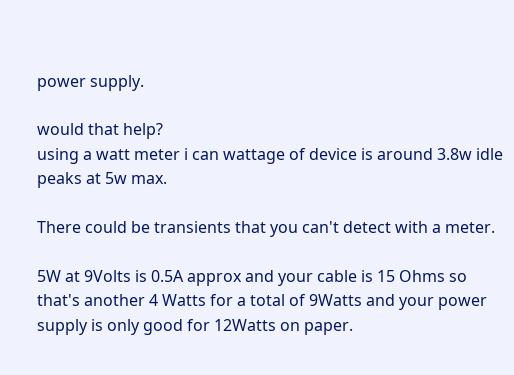power supply.

would that help?
using a watt meter i can wattage of device is around 3.8w idle
peaks at 5w max.

There could be transients that you can't detect with a meter.

5W at 9Volts is 0.5A approx and your cable is 15 Ohms so that's another 4 Watts for a total of 9Watts and your power supply is only good for 12Watts on paper.